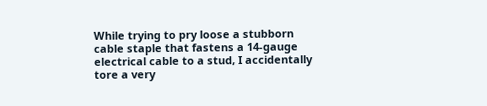While trying to pry loose a stubborn cable staple that fastens a 14-gauge electrical cable to a stud, I accidentally tore a very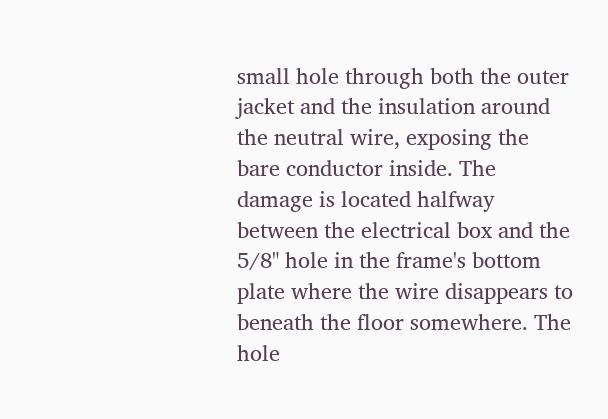small hole through both the outer jacket and the insulation around the neutral wire, exposing the bare conductor inside. The damage is located halfway between the electrical box and the 5/8" hole in the frame's bottom plate where the wire disappears to beneath the floor somewhere. The hole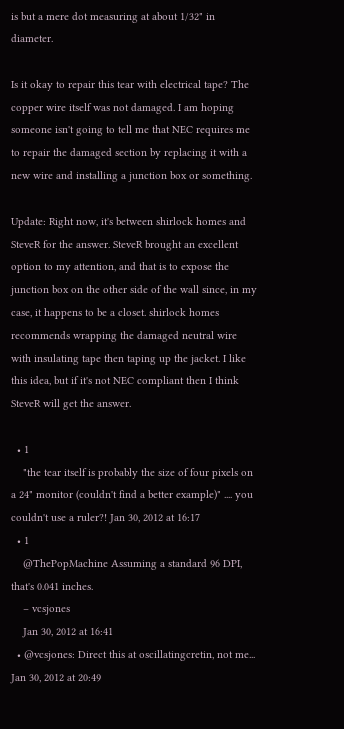is but a mere dot measuring at about 1/32" in diameter.

Is it okay to repair this tear with electrical tape? The copper wire itself was not damaged. I am hoping someone isn't going to tell me that NEC requires me to repair the damaged section by replacing it with a new wire and installing a junction box or something.

Update: Right now, it's between shirlock homes and SteveR for the answer. SteveR brought an excellent option to my attention, and that is to expose the junction box on the other side of the wall since, in my case, it happens to be a closet. shirlock homes recommends wrapping the damaged neutral wire with insulating tape then taping up the jacket. I like this idea, but if it's not NEC compliant then I think SteveR will get the answer.

  • 1
    "the tear itself is probably the size of four pixels on a 24" monitor (couldn't find a better example)" .... you couldn't use a ruler?! Jan 30, 2012 at 16:17
  • 1
    @ThePopMachine Assuming a standard 96 DPI, that's 0.041 inches.
    – vcsjones
    Jan 30, 2012 at 16:41
  • @vcsjones: Direct this at oscillatingcretin, not me... Jan 30, 2012 at 20:49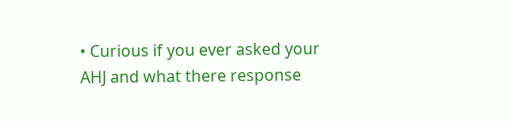• Curious if you ever asked your AHJ and what there response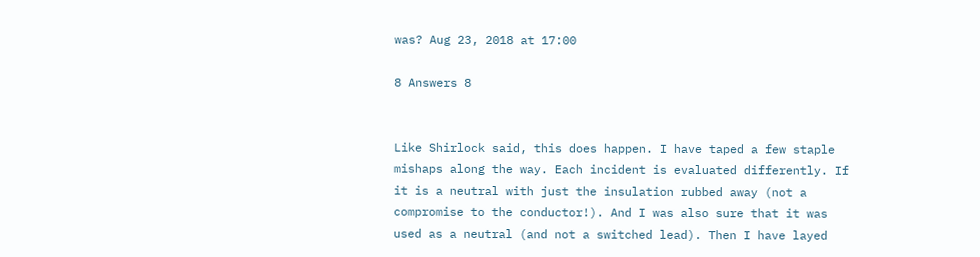was? Aug 23, 2018 at 17:00

8 Answers 8


Like Shirlock said, this does happen. I have taped a few staple mishaps along the way. Each incident is evaluated differently. If it is a neutral with just the insulation rubbed away (not a compromise to the conductor!). And I was also sure that it was used as a neutral (and not a switched lead). Then I have layed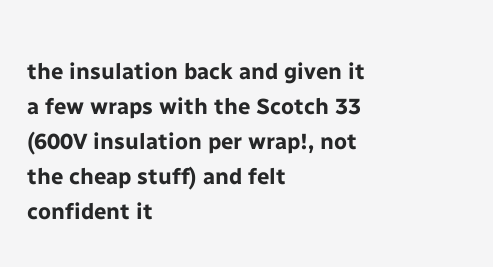the insulation back and given it a few wraps with the Scotch 33 (600V insulation per wrap!, not the cheap stuff) and felt confident it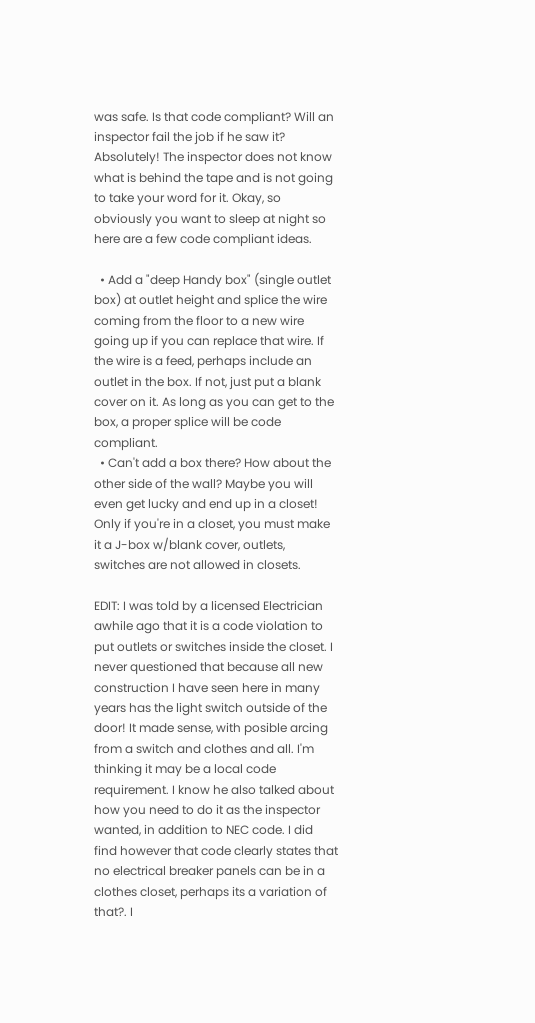was safe. Is that code compliant? Will an inspector fail the job if he saw it? Absolutely! The inspector does not know what is behind the tape and is not going to take your word for it. Okay, so obviously you want to sleep at night so here are a few code compliant ideas.

  • Add a "deep Handy box" (single outlet box) at outlet height and splice the wire coming from the floor to a new wire going up if you can replace that wire. If the wire is a feed, perhaps include an outlet in the box. If not, just put a blank cover on it. As long as you can get to the box, a proper splice will be code compliant.
  • Can't add a box there? How about the other side of the wall? Maybe you will even get lucky and end up in a closet! Only if you're in a closet, you must make it a J-box w/blank cover, outlets, switches are not allowed in closets.

EDIT: I was told by a licensed Electrician awhile ago that it is a code violation to put outlets or switches inside the closet. I never questioned that because all new construction I have seen here in many years has the light switch outside of the door! It made sense, with posible arcing from a switch and clothes and all. I'm thinking it may be a local code requirement. I know he also talked about how you need to do it as the inspector wanted, in addition to NEC code. I did find however that code clearly states that no electrical breaker panels can be in a clothes closet, perhaps its a variation of that?. I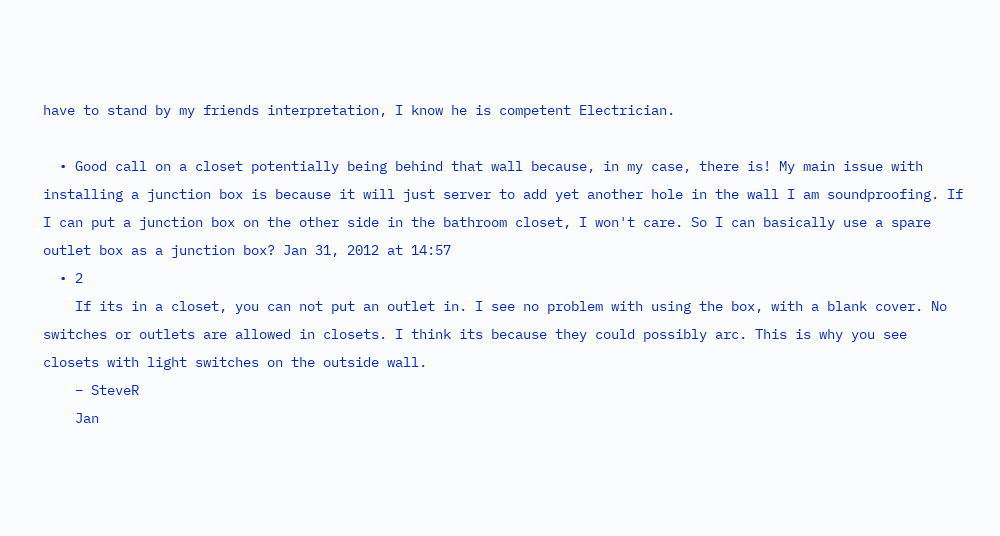have to stand by my friends interpretation, I know he is competent Electrician.

  • Good call on a closet potentially being behind that wall because, in my case, there is! My main issue with installing a junction box is because it will just server to add yet another hole in the wall I am soundproofing. If I can put a junction box on the other side in the bathroom closet, I won't care. So I can basically use a spare outlet box as a junction box? Jan 31, 2012 at 14:57
  • 2
    If its in a closet, you can not put an outlet in. I see no problem with using the box, with a blank cover. No switches or outlets are allowed in closets. I think its because they could possibly arc. This is why you see closets with light switches on the outside wall.
    – SteveR
    Jan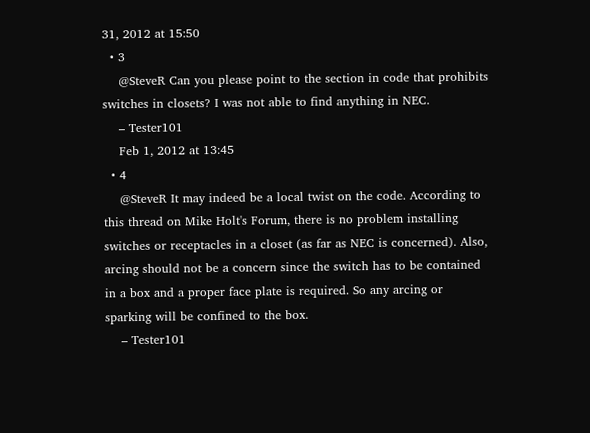31, 2012 at 15:50
  • 3
    @SteveR Can you please point to the section in code that prohibits switches in closets? I was not able to find anything in NEC.
    – Tester101
    Feb 1, 2012 at 13:45
  • 4
    @SteveR It may indeed be a local twist on the code. According to this thread on Mike Holt's Forum, there is no problem installing switches or receptacles in a closet (as far as NEC is concerned). Also, arcing should not be a concern since the switch has to be contained in a box and a proper face plate is required. So any arcing or sparking will be confined to the box.
    – Tester101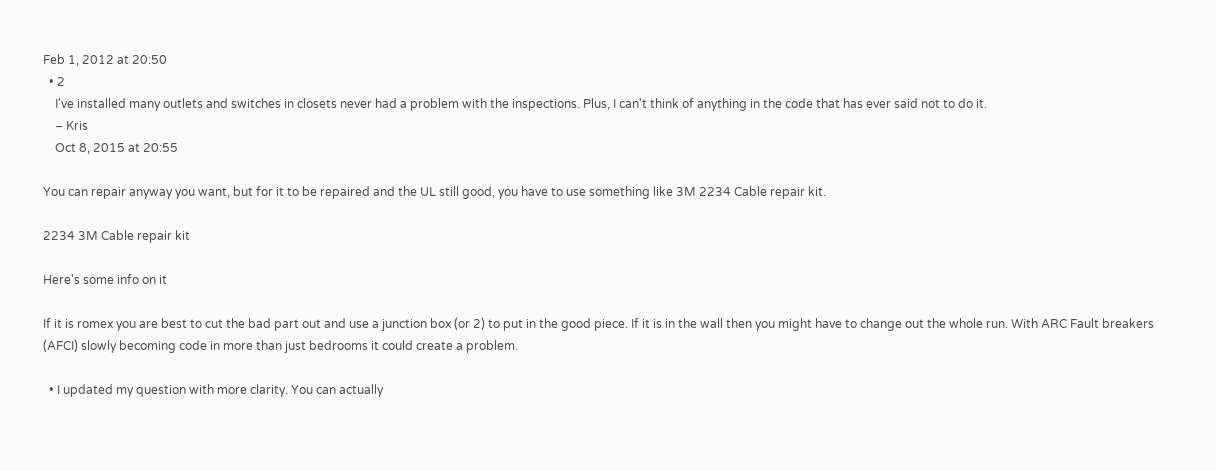Feb 1, 2012 at 20:50
  • 2
    I've installed many outlets and switches in closets never had a problem with the inspections. Plus, I can't think of anything in the code that has ever said not to do it.
    – Kris
    Oct 8, 2015 at 20:55

You can repair anyway you want, but for it to be repaired and the UL still good, you have to use something like 3M 2234 Cable repair kit.

2234 3M Cable repair kit

Here's some info on it

If it is romex you are best to cut the bad part out and use a junction box (or 2) to put in the good piece. If it is in the wall then you might have to change out the whole run. With ARC Fault breakers (AFCI) slowly becoming code in more than just bedrooms it could create a problem.

  • I updated my question with more clarity. You can actually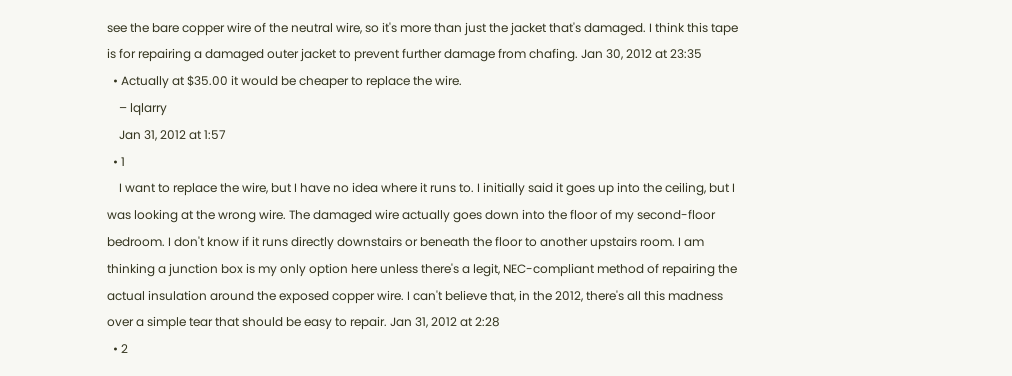see the bare copper wire of the neutral wire, so it's more than just the jacket that's damaged. I think this tape is for repairing a damaged outer jacket to prevent further damage from chafing. Jan 30, 2012 at 23:35
  • Actually at $35.00 it would be cheaper to replace the wire.
    – lqlarry
    Jan 31, 2012 at 1:57
  • 1
    I want to replace the wire, but I have no idea where it runs to. I initially said it goes up into the ceiling, but I was looking at the wrong wire. The damaged wire actually goes down into the floor of my second-floor bedroom. I don't know if it runs directly downstairs or beneath the floor to another upstairs room. I am thinking a junction box is my only option here unless there's a legit, NEC-compliant method of repairing the actual insulation around the exposed copper wire. I can't believe that, in the 2012, there's all this madness over a simple tear that should be easy to repair. Jan 31, 2012 at 2:28
  • 2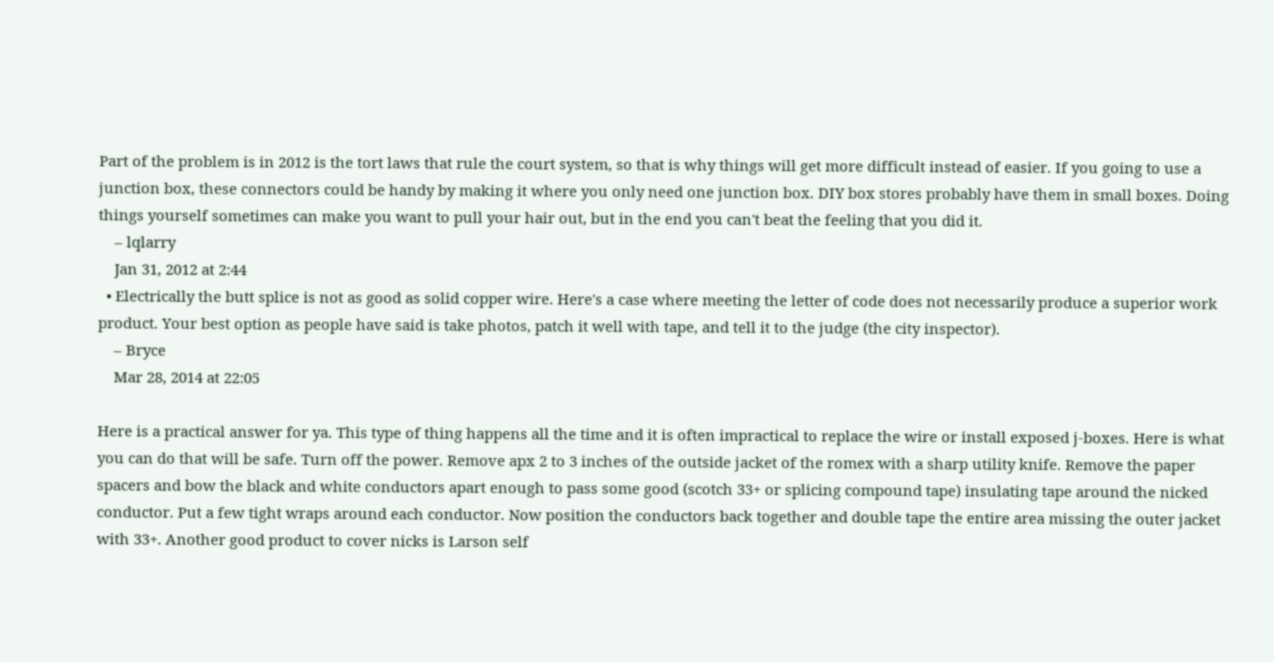Part of the problem is in 2012 is the tort laws that rule the court system, so that is why things will get more difficult instead of easier. If you going to use a junction box, these connectors could be handy by making it where you only need one junction box. DIY box stores probably have them in small boxes. Doing things yourself sometimes can make you want to pull your hair out, but in the end you can't beat the feeling that you did it.
    – lqlarry
    Jan 31, 2012 at 2:44
  • Electrically the butt splice is not as good as solid copper wire. Here's a case where meeting the letter of code does not necessarily produce a superior work product. Your best option as people have said is take photos, patch it well with tape, and tell it to the judge (the city inspector).
    – Bryce
    Mar 28, 2014 at 22:05

Here is a practical answer for ya. This type of thing happens all the time and it is often impractical to replace the wire or install exposed j-boxes. Here is what you can do that will be safe. Turn off the power. Remove apx 2 to 3 inches of the outside jacket of the romex with a sharp utility knife. Remove the paper spacers and bow the black and white conductors apart enough to pass some good (scotch 33+ or splicing compound tape) insulating tape around the nicked conductor. Put a few tight wraps around each conductor. Now position the conductors back together and double tape the entire area missing the outer jacket with 33+. Another good product to cover nicks is Larson self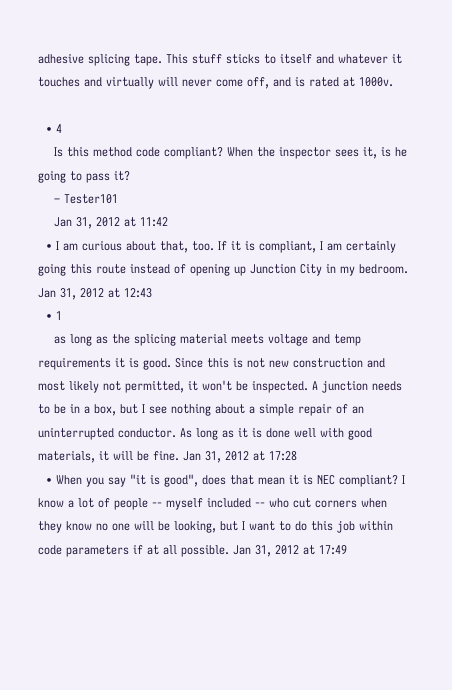adhesive splicing tape. This stuff sticks to itself and whatever it touches and virtually will never come off, and is rated at 1000v.

  • 4
    Is this method code compliant? When the inspector sees it, is he going to pass it?
    – Tester101
    Jan 31, 2012 at 11:42
  • I am curious about that, too. If it is compliant, I am certainly going this route instead of opening up Junction City in my bedroom. Jan 31, 2012 at 12:43
  • 1
    as long as the splicing material meets voltage and temp requirements it is good. Since this is not new construction and most likely not permitted, it won't be inspected. A junction needs to be in a box, but I see nothing about a simple repair of an uninterrupted conductor. As long as it is done well with good materials, it will be fine. Jan 31, 2012 at 17:28
  • When you say "it is good", does that mean it is NEC compliant? I know a lot of people -- myself included -- who cut corners when they know no one will be looking, but I want to do this job within code parameters if at all possible. Jan 31, 2012 at 17:49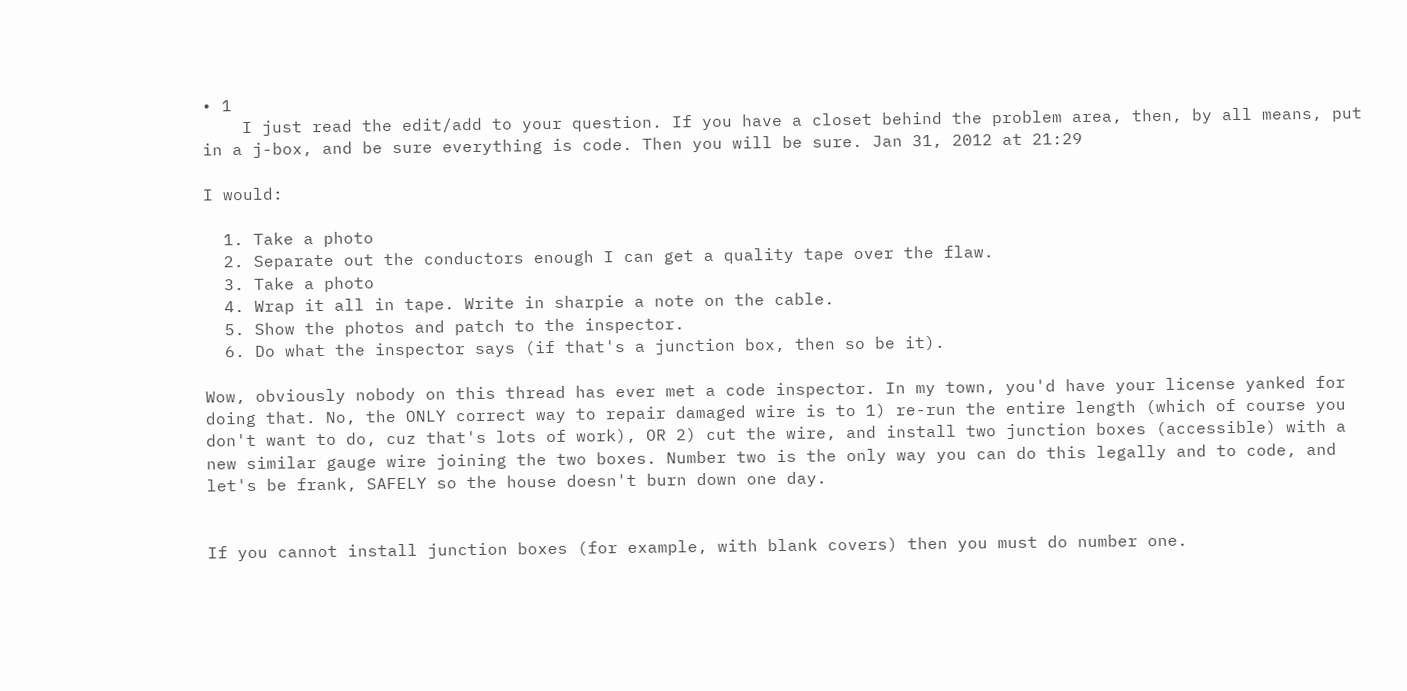• 1
    I just read the edit/add to your question. If you have a closet behind the problem area, then, by all means, put in a j-box, and be sure everything is code. Then you will be sure. Jan 31, 2012 at 21:29

I would:

  1. Take a photo
  2. Separate out the conductors enough I can get a quality tape over the flaw.
  3. Take a photo
  4. Wrap it all in tape. Write in sharpie a note on the cable.
  5. Show the photos and patch to the inspector.
  6. Do what the inspector says (if that's a junction box, then so be it).

Wow, obviously nobody on this thread has ever met a code inspector. In my town, you'd have your license yanked for doing that. No, the ONLY correct way to repair damaged wire is to 1) re-run the entire length (which of course you don't want to do, cuz that's lots of work), OR 2) cut the wire, and install two junction boxes (accessible) with a new similar gauge wire joining the two boxes. Number two is the only way you can do this legally and to code, and let's be frank, SAFELY so the house doesn't burn down one day.


If you cannot install junction boxes (for example, with blank covers) then you must do number one.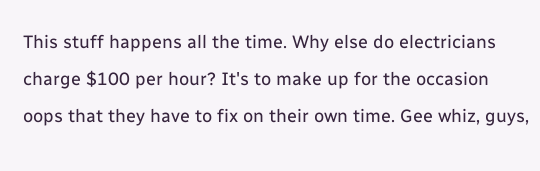This stuff happens all the time. Why else do electricians charge $100 per hour? It's to make up for the occasion oops that they have to fix on their own time. Gee whiz, guys,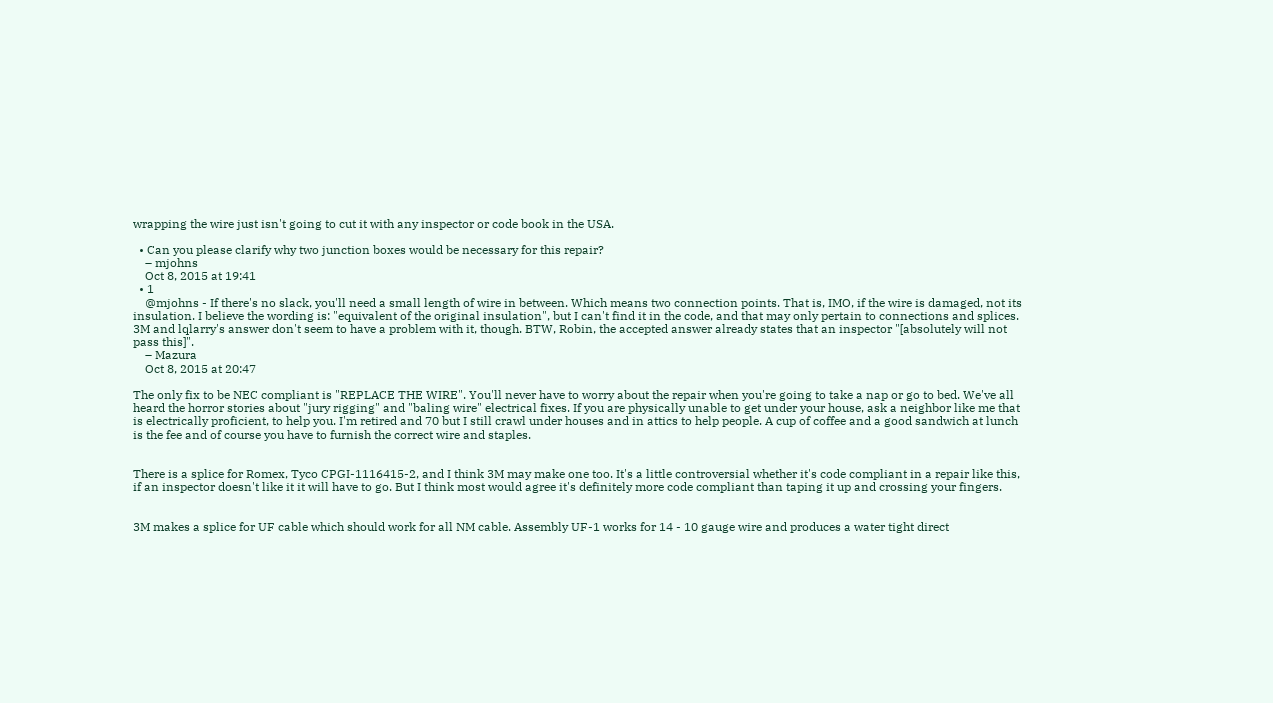wrapping the wire just isn't going to cut it with any inspector or code book in the USA.

  • Can you please clarify why two junction boxes would be necessary for this repair?
    – mjohns
    Oct 8, 2015 at 19:41
  • 1
    @mjohns - If there's no slack, you'll need a small length of wire in between. Which means two connection points. That is, IMO, if the wire is damaged, not its insulation. I believe the wording is: "equivalent of the original insulation", but I can't find it in the code, and that may only pertain to connections and splices. 3M and lqlarry's answer don't seem to have a problem with it, though. BTW, Robin, the accepted answer already states that an inspector "[absolutely will not pass this]".
    – Mazura
    Oct 8, 2015 at 20:47

The only fix to be NEC compliant is "REPLACE THE WIRE". You'll never have to worry about the repair when you're going to take a nap or go to bed. We've all heard the horror stories about "jury rigging" and "baling wire" electrical fixes. If you are physically unable to get under your house, ask a neighbor like me that is electrically proficient, to help you. I'm retired and 70 but I still crawl under houses and in attics to help people. A cup of coffee and a good sandwich at lunch is the fee and of course you have to furnish the correct wire and staples.


There is a splice for Romex, Tyco CPGI-1116415-2, and I think 3M may make one too. It's a little controversial whether it's code compliant in a repair like this, if an inspector doesn't like it it will have to go. But I think most would agree it's definitely more code compliant than taping it up and crossing your fingers.


3M makes a splice for UF cable which should work for all NM cable. Assembly UF-1 works for 14 - 10 gauge wire and produces a water tight direct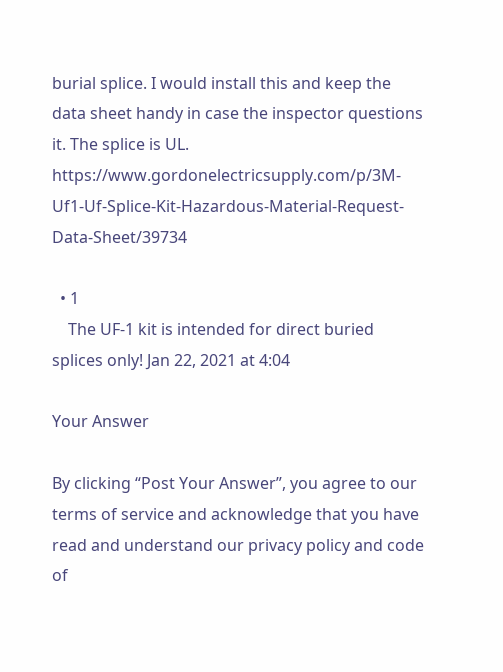burial splice. I would install this and keep the data sheet handy in case the inspector questions it. The splice is UL. https://www.gordonelectricsupply.com/p/3M-Uf1-Uf-Splice-Kit-Hazardous-Material-Request-Data-Sheet/39734

  • 1
    The UF-1 kit is intended for direct buried splices only! Jan 22, 2021 at 4:04

Your Answer

By clicking “Post Your Answer”, you agree to our terms of service and acknowledge that you have read and understand our privacy policy and code of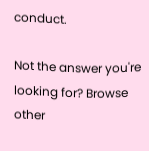conduct.

Not the answer you're looking for? Browse other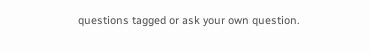questions tagged or ask your own question.